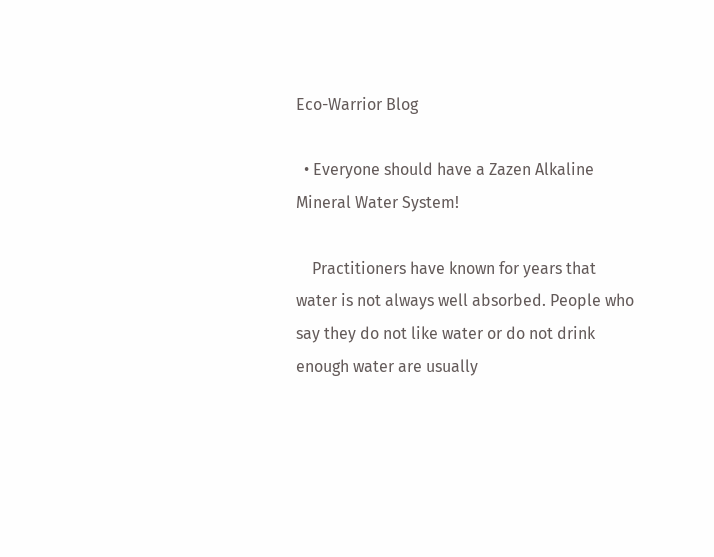Eco-Warrior Blog

  • Everyone should have a Zazen Alkaline Mineral Water System!

    Practitioners have known for years that water is not always well absorbed. People who say they do not like water or do not drink enough water are usually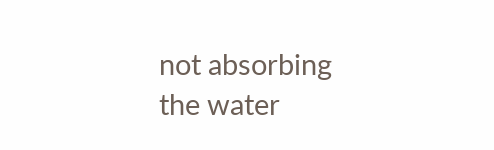not absorbing the water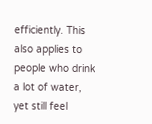efficiently. This also applies to people who drink a lot of water, yet still feel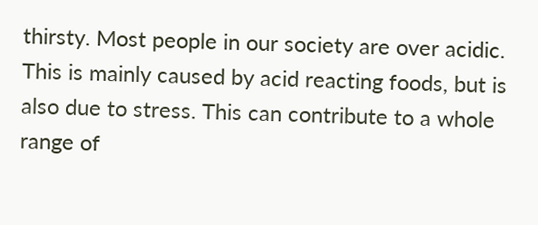thirsty. Most people in our society are over acidic. This is mainly caused by acid reacting foods, but is also due to stress. This can contribute to a whole range of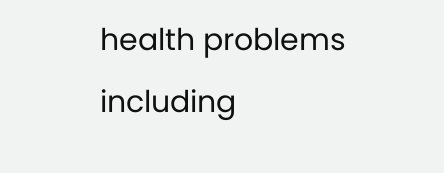health problems including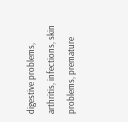digestive problems, arthritis, infections, skin problems, premature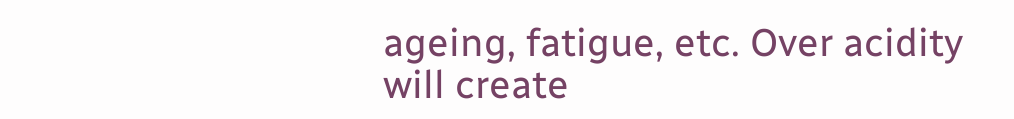ageing, fatigue, etc. Over acidity will create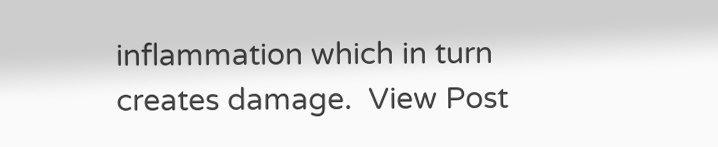inflammation which in turn creates damage.  View Post